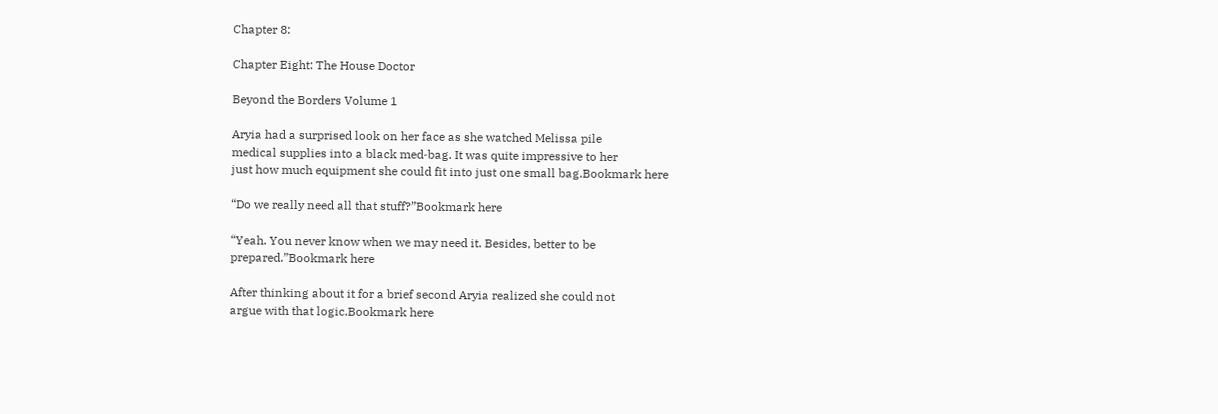Chapter 8:

Chapter Eight: The House Doctor

Beyond the Borders Volume 1

Aryia had a surprised look on her face as she watched Melissa pile
medical supplies into a black med‑bag. It was quite impressive to her
just how much equipment she could fit into just one small bag.Bookmark here

“Do we really need all that stuff?”Bookmark here

“Yeah. You never know when we may need it. Besides, better to be
prepared.”Bookmark here

After thinking about it for a brief second Aryia realized she could not
argue with that logic.Bookmark here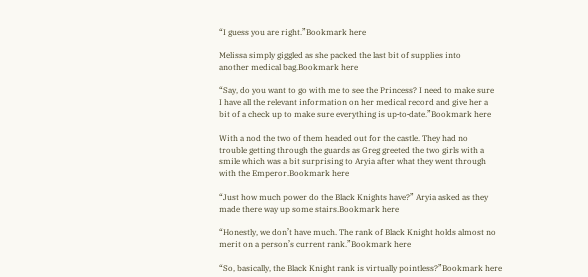“I guess you are right.”Bookmark here

Melissa simply giggled as she packed the last bit of supplies into
another medical bag.Bookmark here

“Say, do you want to go with me to see the Princess? I need to make sure
I have all the relevant information on her medical record and give her a
bit of a check up to make sure everything is up‑to‑date.”Bookmark here

With a nod the two of them headed out for the castle. They had no
trouble getting through the guards as Greg greeted the two girls with a
smile which was a bit surprising to Aryia after what they went through
with the Emperor.Bookmark here

“Just how much power do the Black Knights have?” Aryia asked as they
made there way up some stairs.Bookmark here

“Honestly, we don’t have much. The rank of Black Knight holds almost no
merit on a person’s current rank.”Bookmark here

“So, basically, the Black Knight rank is virtually pointless?”Bookmark here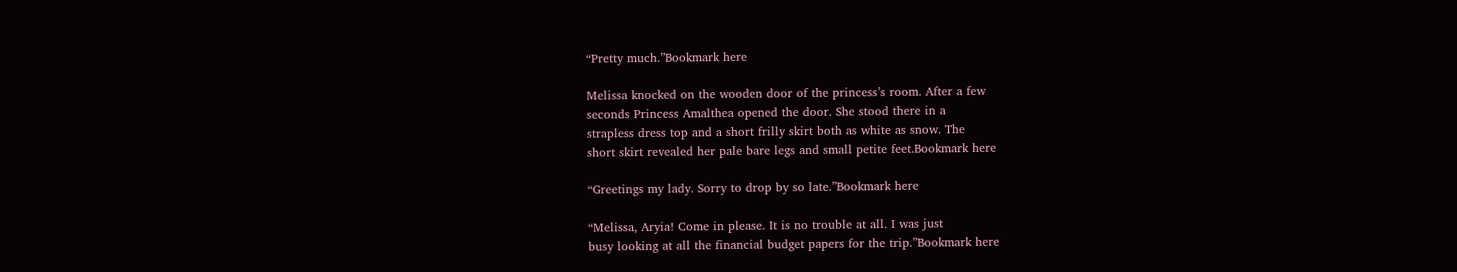“Pretty much.”Bookmark here

Melissa knocked on the wooden door of the princess’s room. After a few
seconds Princess Amalthea opened the door. She stood there in a
strapless dress top and a short frilly skirt both as white as snow. The
short skirt revealed her pale bare legs and small petite feet.Bookmark here

“Greetings my lady. Sorry to drop by so late.”Bookmark here

“Melissa, Aryia! Come in please. It is no trouble at all. I was just
busy looking at all the financial budget papers for the trip.”Bookmark here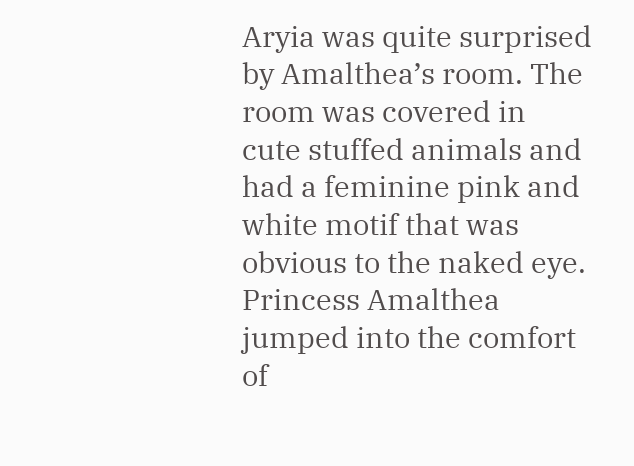Aryia was quite surprised by Amalthea’s room. The room was covered in
cute stuffed animals and had a feminine pink and white motif that was
obvious to the naked eye. Princess Amalthea jumped into the comfort of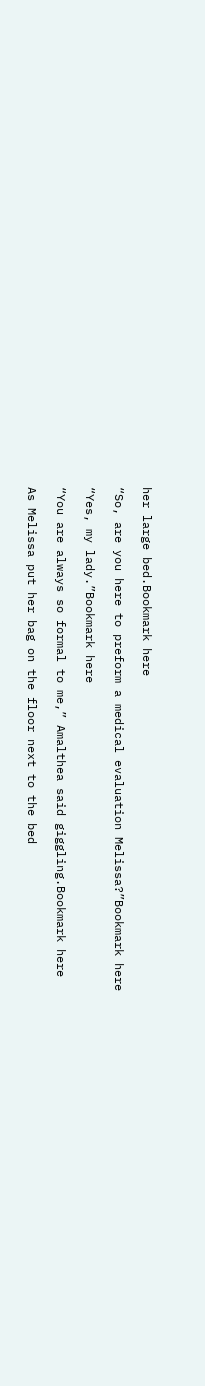her large bed.Bookmark here

“So, are you here to preform a medical evaluation Melissa?”Bookmark here

“Yes, my lady.”Bookmark here

“You are always so formal to me,” Amalthea said giggling.Bookmark here

As Melissa put her bag on the floor next to the bed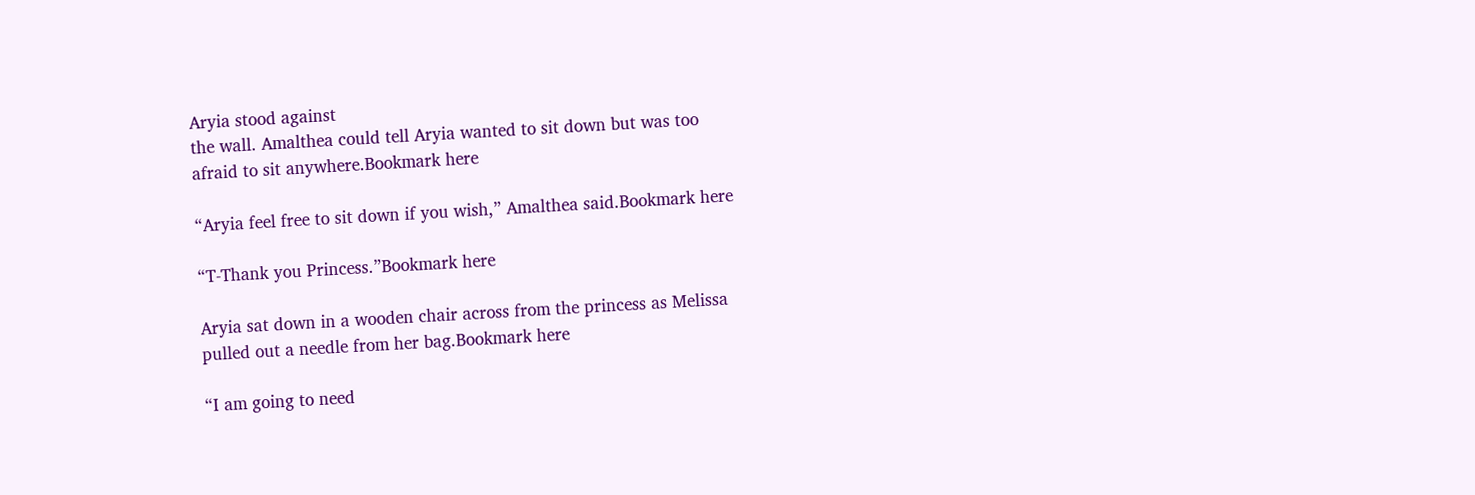Aryia stood against
the wall. Amalthea could tell Aryia wanted to sit down but was too
afraid to sit anywhere.Bookmark here

“Aryia feel free to sit down if you wish,” Amalthea said.Bookmark here

“T‑Thank you Princess.”Bookmark here

Aryia sat down in a wooden chair across from the princess as Melissa
pulled out a needle from her bag.Bookmark here

“I am going to need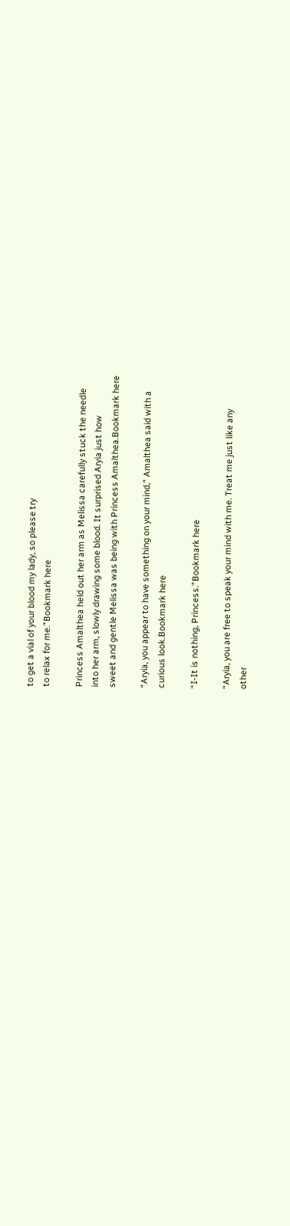to get a vial of your blood my lady, so please try
to relax for me.”Bookmark here

Princess Amalthea held out her arm as Melissa carefully stuck the needle
into her arm, slowly drawing some blood. It surprised Aryia just how
sweet and gentle Melissa was being with Princess Amalthea.Bookmark here

“Aryia, you appear to have something on your mind,” Amalthea said with a
curious look.Bookmark here

“I‑It is nothing, Princess.”Bookmark here

“Aryia, you are free to speak your mind with me. Treat me just like any
other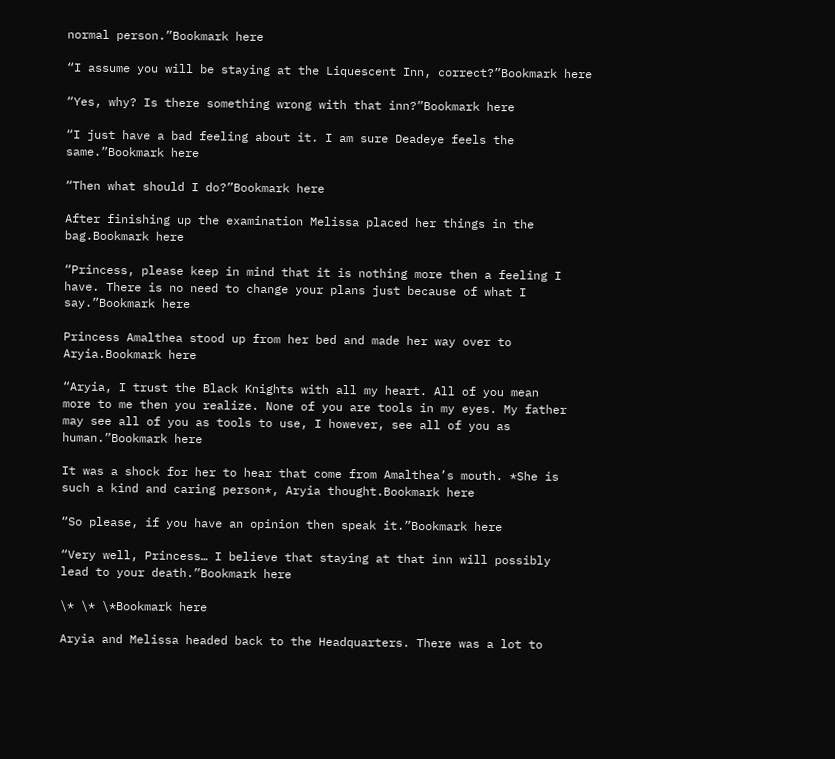normal person.”Bookmark here

“I assume you will be staying at the Liquescent Inn, correct?”Bookmark here

“Yes, why? Is there something wrong with that inn?”Bookmark here

“I just have a bad feeling about it. I am sure Deadeye feels the same.”Bookmark here

“Then what should I do?”Bookmark here

After finishing up the examination Melissa placed her things in the bag.Bookmark here

“Princess, please keep in mind that it is nothing more then a feeling I
have. There is no need to change your plans just because of what I say.”Bookmark here

Princess Amalthea stood up from her bed and made her way over to Aryia.Bookmark here

“Aryia, I trust the Black Knights with all my heart. All of you mean
more to me then you realize. None of you are tools in my eyes. My father
may see all of you as tools to use, I however, see all of you as human.”Bookmark here

It was a shock for her to hear that come from Amalthea’s mouth. *She is
such a kind and caring person*, Aryia thought.Bookmark here

“So please, if you have an opinion then speak it.”Bookmark here

“Very well, Princess… I believe that staying at that inn will possibly
lead to your death.”Bookmark here

\* \* \*Bookmark here

Aryia and Melissa headed back to the Headquarters. There was a lot to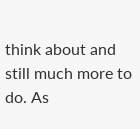think about and still much more to do. As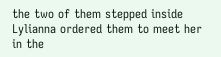the two of them stepped inside
Lylianna ordered them to meet her in the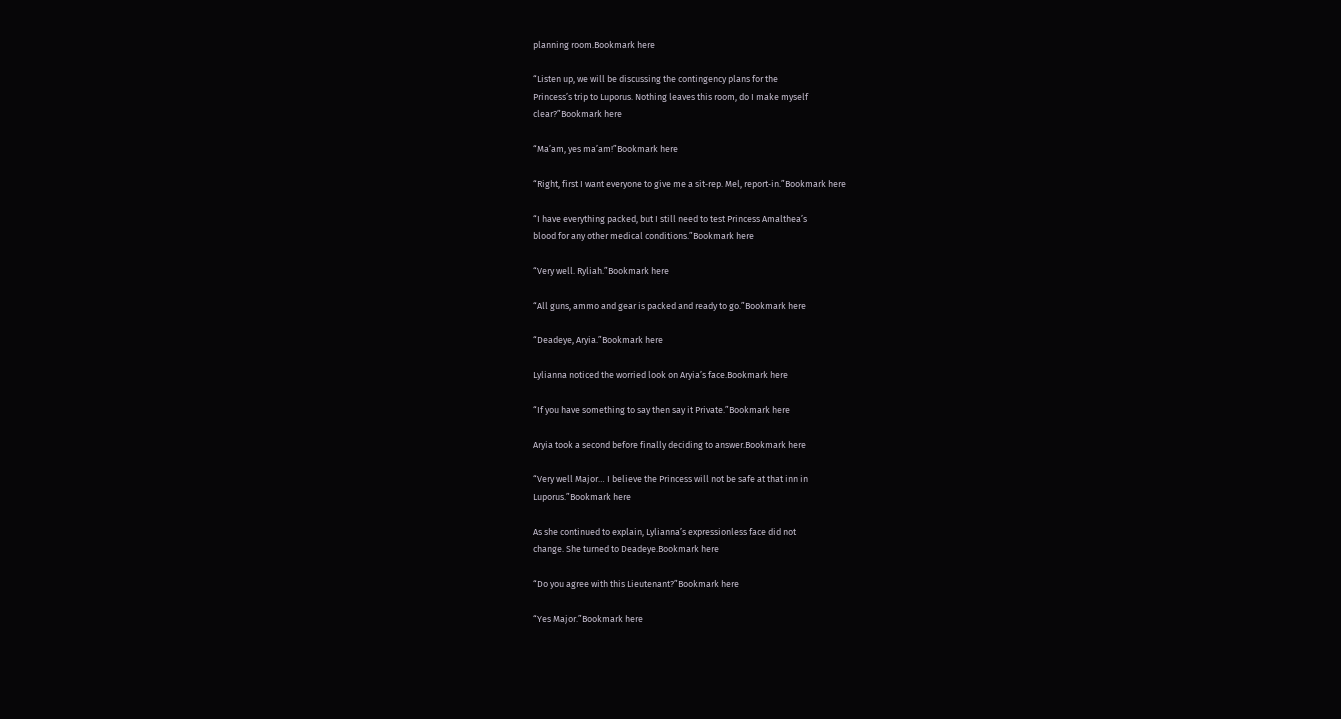planning room.Bookmark here

“Listen up, we will be discussing the contingency plans for the
Princess’s trip to Luporus. Nothing leaves this room, do I make myself
clear?”Bookmark here

“Ma’am, yes ma’am!”Bookmark here

“Right, first I want everyone to give me a sit‑rep. Mel, report‑in.”Bookmark here

“I have everything packed, but I still need to test Princess Amalthea’s
blood for any other medical conditions.”Bookmark here

“Very well. Ryliah.”Bookmark here

“All guns, ammo and gear is packed and ready to go.”Bookmark here

“Deadeye, Aryia.”Bookmark here

Lylianna noticed the worried look on Aryia’s face.Bookmark here

“If you have something to say then say it Private.”Bookmark here

Aryia took a second before finally deciding to answer.Bookmark here

“Very well Major… I believe the Princess will not be safe at that inn in
Luporus.”Bookmark here

As she continued to explain, Lylianna’s expressionless face did not
change. She turned to Deadeye.Bookmark here

“Do you agree with this Lieutenant?”Bookmark here

“Yes Major.”Bookmark here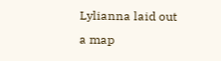Lylianna laid out a map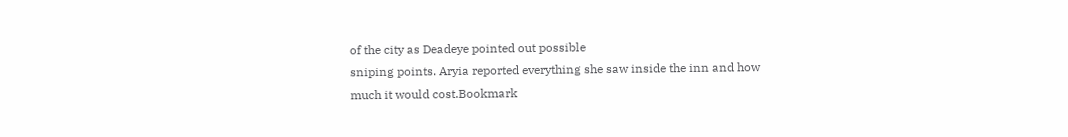of the city as Deadeye pointed out possible
sniping points. Aryia reported everything she saw inside the inn and how
much it would cost.Bookmark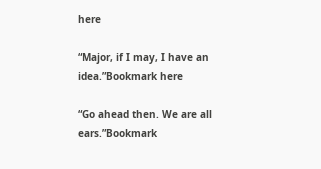here

“Major, if I may, I have an idea.”Bookmark here

“Go ahead then. We are all ears.”Bookmark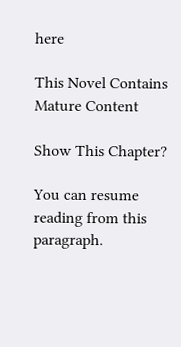here

This Novel Contains Mature Content

Show This Chapter?

You can resume reading from this paragraph.